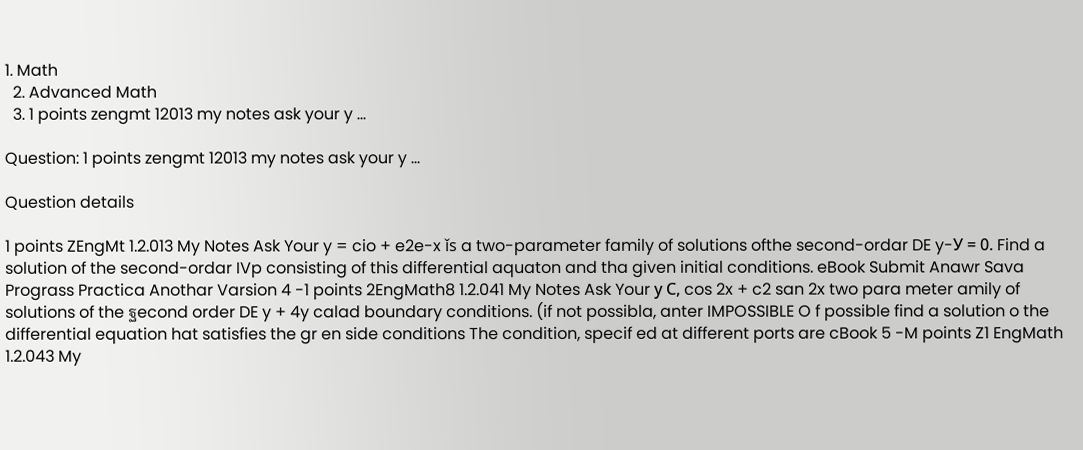1. Math
  2. Advanced Math
  3. 1 points zengmt 12013 my notes ask your y ...

Question: 1 points zengmt 12013 my notes ask your y ...

Question details

1 points ZEngMt 1.2.013 My Notes Ask Your y = cio + e2e-x ǐs a two-parameter family of solutions ofthe second-ordar DE y-У = 0. Find a solution of the second-ordar IVp consisting of this differential aquaton and tha given initial conditions. eBook Submit Anawr Sava Prograss Practica Anothar Varsion 4 -1 points 2EngMath8 1.2.041 My Notes Ask Your у С, cos 2x + c2 san 2x two para meter amily of solutions of the ฐecond order DE y + 4y calad boundary conditions. (if not possibla, anter IMPOSSIBLE O f possible find a solution o the differential equation hat satisfies the gr en side conditions The condition, specif ed at different ports are cBook 5 -M points Z1 EngMath 1.2.043 My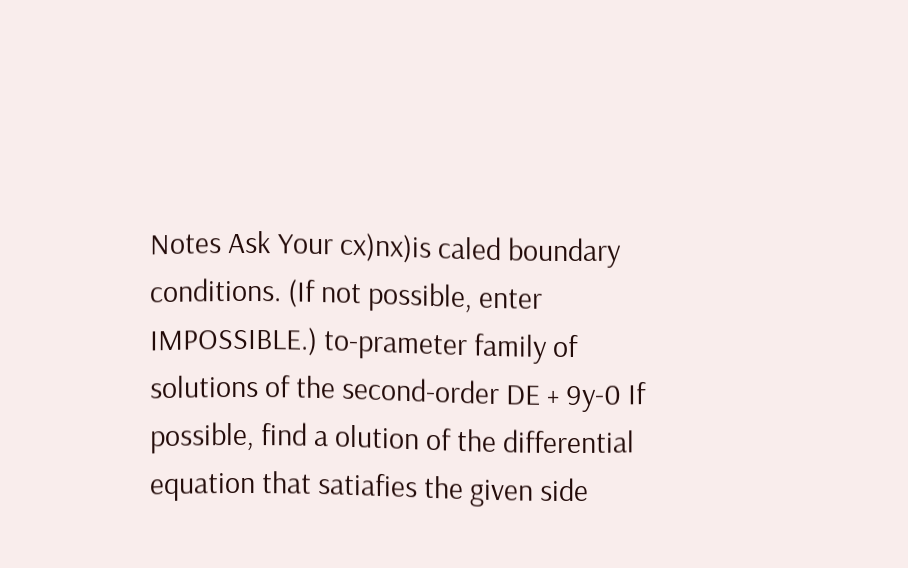Notes Ask Your cx)nx)is caled boundary conditions. (If not possible, enter IMPOSSIBLE.) to-prameter family of solutions of the second-order DE + 9y-0 If possible, find a olution of the differential equation that satiafies the given side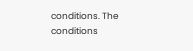conditions. The conditions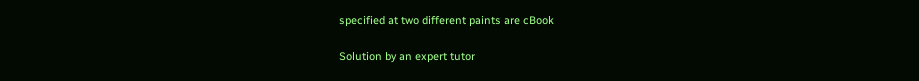specified at two different paints are cBook

Solution by an expert tutor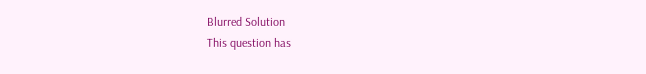Blurred Solution
This question has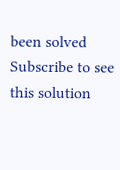been solved
Subscribe to see this solution